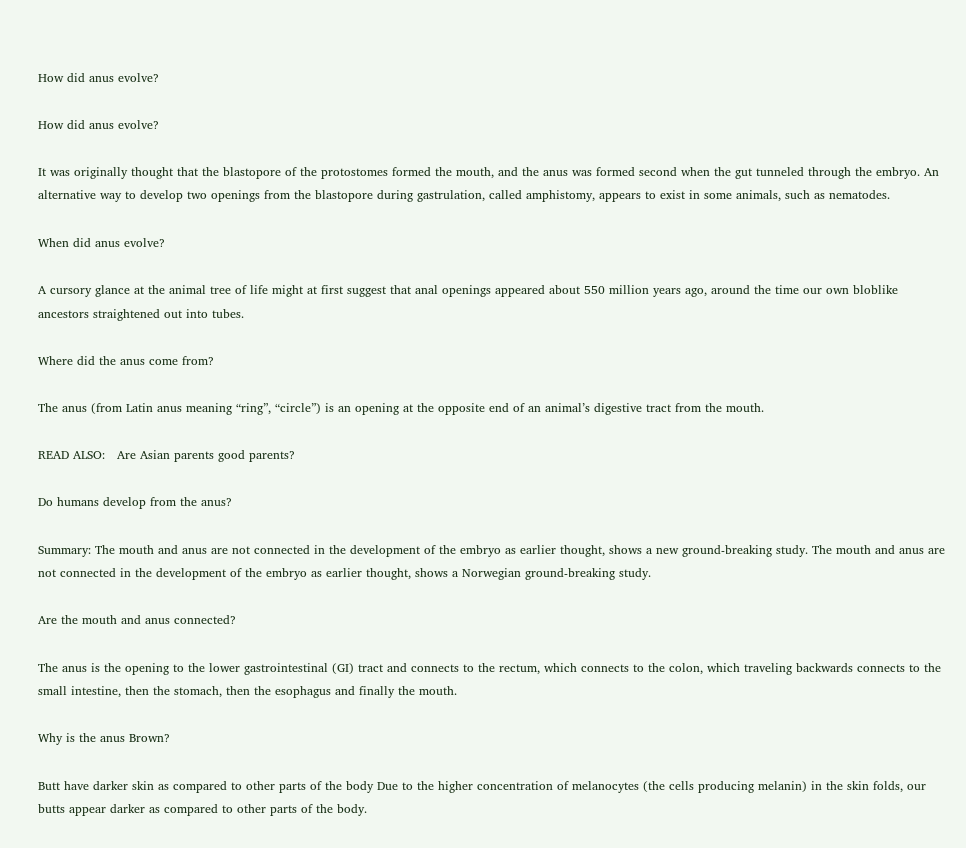How did anus evolve?

How did anus evolve?

It was originally thought that the blastopore of the protostomes formed the mouth, and the anus was formed second when the gut tunneled through the embryo. An alternative way to develop two openings from the blastopore during gastrulation, called amphistomy, appears to exist in some animals, such as nematodes.

When did anus evolve?

A cursory glance at the animal tree of life might at first suggest that anal openings appeared about 550 million years ago, around the time our own bloblike ancestors straightened out into tubes.

Where did the anus come from?

The anus (from Latin anus meaning “ring”, “circle”) is an opening at the opposite end of an animal’s digestive tract from the mouth.

READ ALSO:   Are Asian parents good parents?

Do humans develop from the anus?

Summary: The mouth and anus are not connected in the development of the embryo as earlier thought, shows a new ground-breaking study. The mouth and anus are not connected in the development of the embryo as earlier thought, shows a Norwegian ground-breaking study.

Are the mouth and anus connected?

The anus is the opening to the lower gastrointestinal (GI) tract and connects to the rectum, which connects to the colon, which traveling backwards connects to the small intestine, then the stomach, then the esophagus and finally the mouth.

Why is the anus Brown?

Butt have darker skin as compared to other parts of the body Due to the higher concentration of melanocytes (the cells producing melanin) in the skin folds, our butts appear darker as compared to other parts of the body.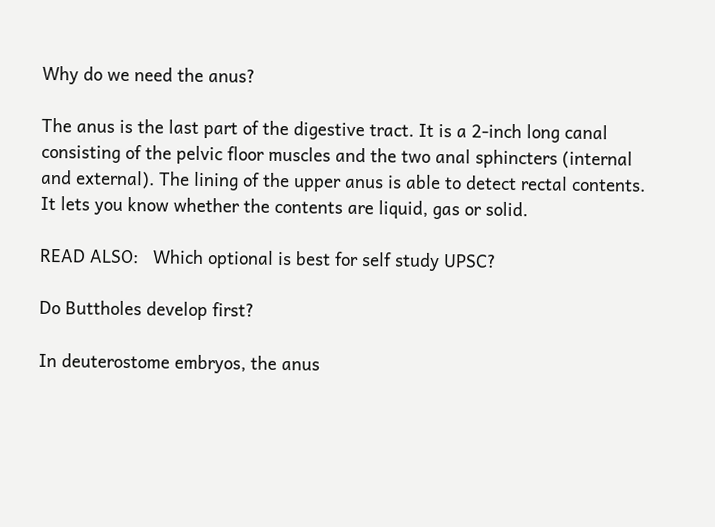Why do we need the anus?

The anus is the last part of the digestive tract. It is a 2-inch long canal consisting of the pelvic floor muscles and the two anal sphincters (internal and external). The lining of the upper anus is able to detect rectal contents. It lets you know whether the contents are liquid, gas or solid.

READ ALSO:   Which optional is best for self study UPSC?

Do Buttholes develop first?

In deuterostome embryos, the anus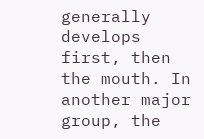generally develops first, then the mouth. In another major group, the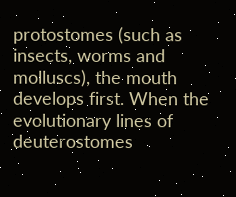protostomes (such as insects, worms and molluscs), the mouth develops first. When the evolutionary lines of deuterostomes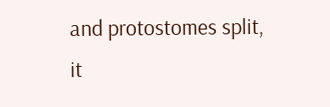and protostomes split, it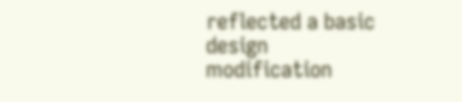reflected a basic design modification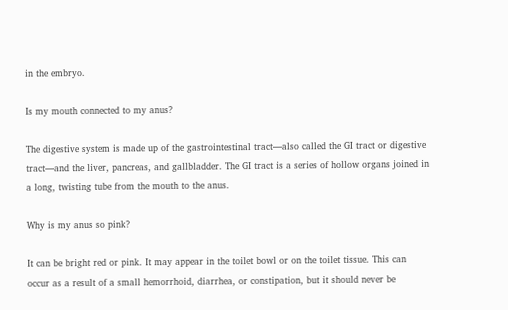in the embryo.

Is my mouth connected to my anus?

The digestive system is made up of the gastrointestinal tract—also called the GI tract or digestive tract—and the liver, pancreas, and gallbladder. The GI tract is a series of hollow organs joined in a long, twisting tube from the mouth to the anus.

Why is my anus so pink?

It can be bright red or pink. It may appear in the toilet bowl or on the toilet tissue. This can occur as a result of a small hemorrhoid, diarrhea, or constipation, but it should never be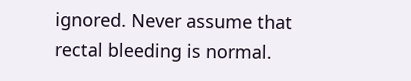ignored. Never assume that rectal bleeding is normal.